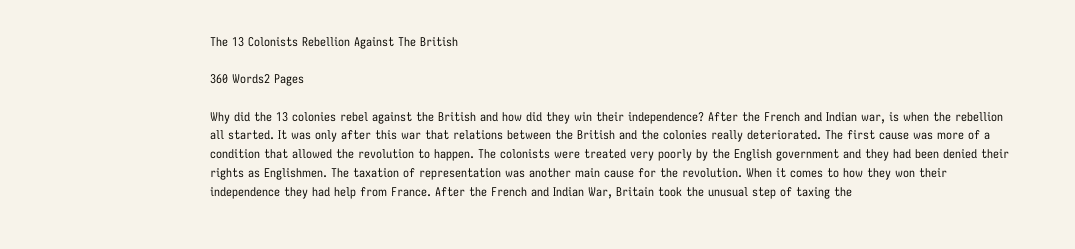The 13 Colonists Rebellion Against The British

360 Words2 Pages

Why did the 13 colonies rebel against the British and how did they win their independence? After the French and Indian war, is when the rebellion all started. It was only after this war that relations between the British and the colonies really deteriorated. The first cause was more of a condition that allowed the revolution to happen. The colonists were treated very poorly by the English government and they had been denied their rights as Englishmen. The taxation of representation was another main cause for the revolution. When it comes to how they won their independence they had help from France. After the French and Indian War, Britain took the unusual step of taxing the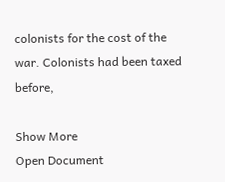colonists for the cost of the war. Colonists had been taxed before,

Show More
Open Document